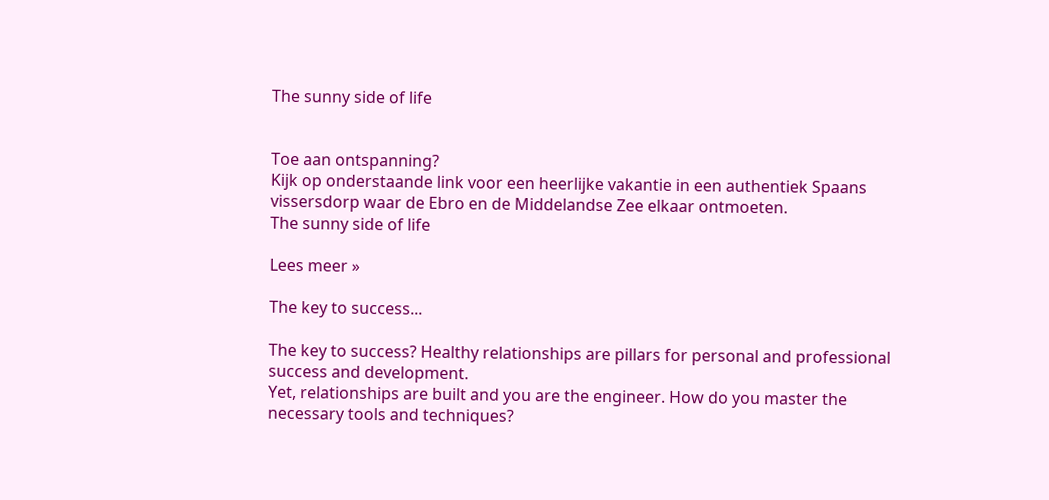The sunny side of life


Toe aan ontspanning?
Kijk op onderstaande link voor een heerlijke vakantie in een authentiek Spaans vissersdorp waar de Ebro en de Middelandse Zee elkaar ontmoeten.
The sunny side of life

Lees meer »

The key to success...

The key to success? Healthy relationships are pillars for personal and professional success and development.
Yet, relationships are built and you are the engineer. How do you master the necessary tools and techniques?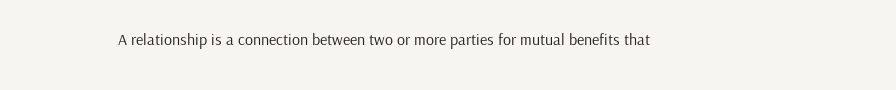A relationship is a connection between two or more parties for mutual benefits that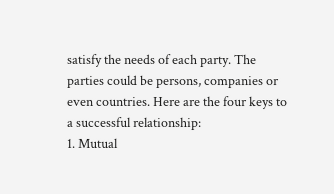satisfy the needs of each party. The parties could be persons, companies or even countries. Here are the four keys to a successful relationship:
1. Mutual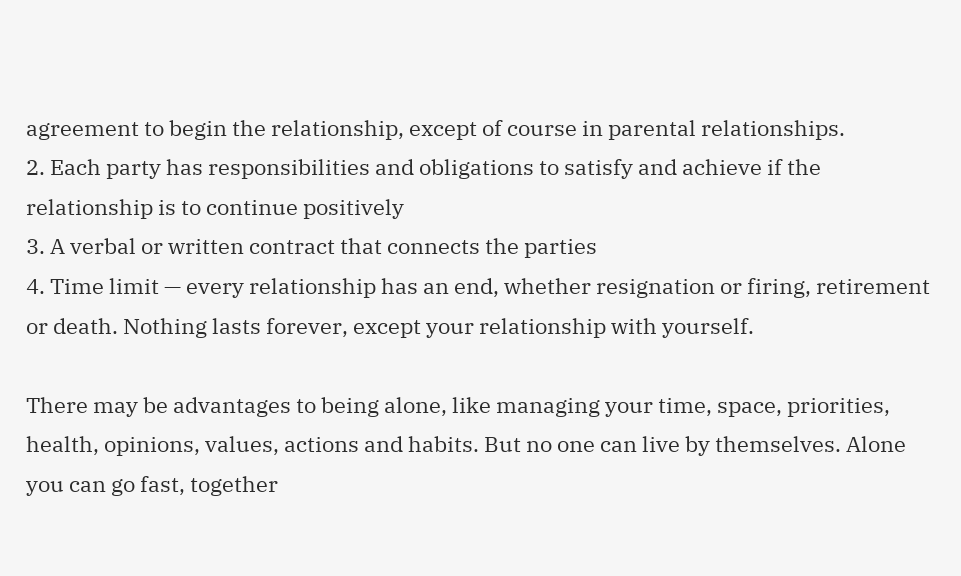agreement to begin the relationship, except of course in parental relationships.
2. Each party has responsibilities and obligations to satisfy and achieve if the relationship is to continue positively
3. A verbal or written contract that connects the parties
4. Time limit — every relationship has an end, whether resignation or firing, retirement or death. Nothing lasts forever, except your relationship with yourself.

There may be advantages to being alone, like managing your time, space, priorities, health, opinions, values, actions and habits. But no one can live by themselves. Alone you can go fast, together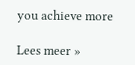you achieve more

Lees meer »